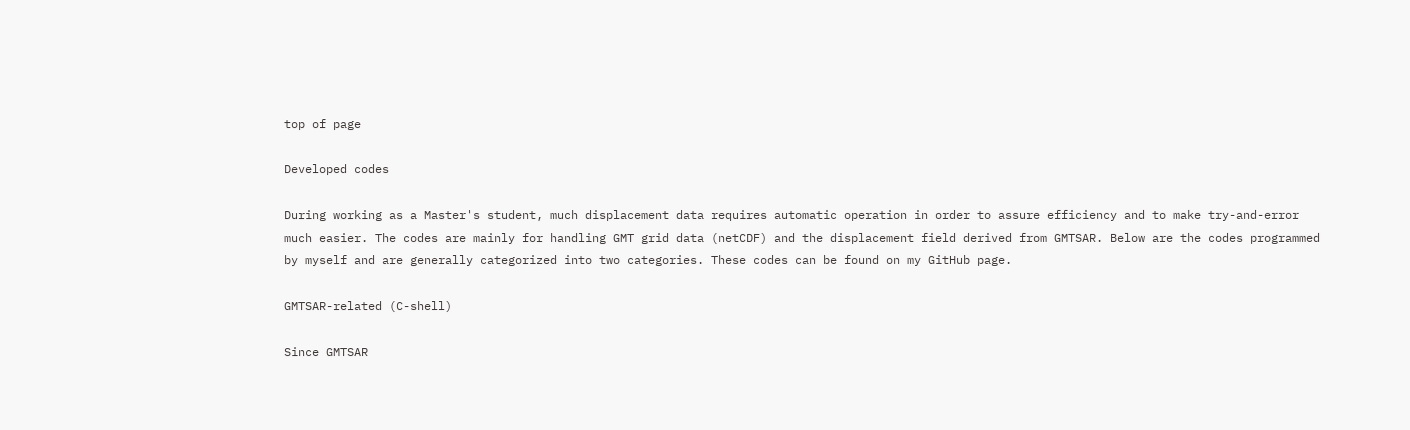top of page

Developed codes

During working as a Master's student, much displacement data requires automatic operation in order to assure efficiency and to make try-and-error much easier. The codes are mainly for handling GMT grid data (netCDF) and the displacement field derived from GMTSAR. Below are the codes programmed by myself and are generally categorized into two categories. These codes can be found on my GitHub page.

GMTSAR-related (C-shell)

Since GMTSAR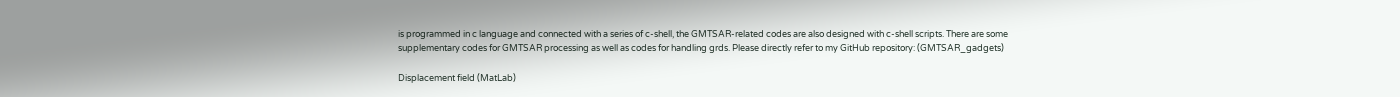is programmed in c language and connected with a series of c-shell, the GMTSAR-related codes are also designed with c-shell scripts. There are some supplementary codes for GMTSAR processing as well as codes for handling grds. Please directly refer to my GitHub repository: (GMTSAR_gadgets)

Displacement field (MatLab)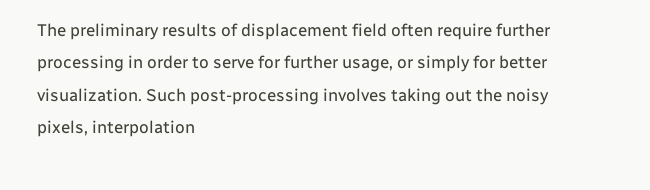The preliminary results of displacement field often require further processing in order to serve for further usage, or simply for better visualization. Such post-processing involves taking out the noisy pixels, interpolation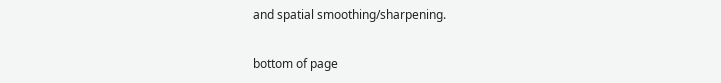and spatial smoothing/sharpening.

bottom of page